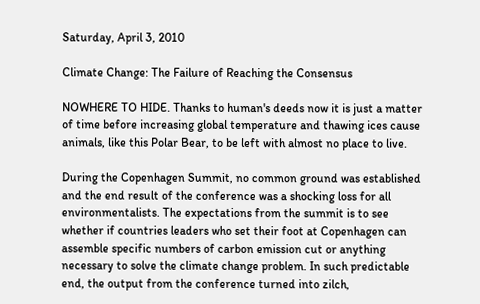Saturday, April 3, 2010

Climate Change: The Failure of Reaching the Consensus

NOWHERE TO HIDE. Thanks to human's deeds now it is just a matter of time before increasing global temperature and thawing ices cause animals, like this Polar Bear, to be left with almost no place to live.

During the Copenhagen Summit, no common ground was established and the end result of the conference was a shocking loss for all environmentalists. The expectations from the summit is to see whether if countries leaders who set their foot at Copenhagen can assemble specific numbers of carbon emission cut or anything necessary to solve the climate change problem. In such predictable end, the output from the conference turned into zilch,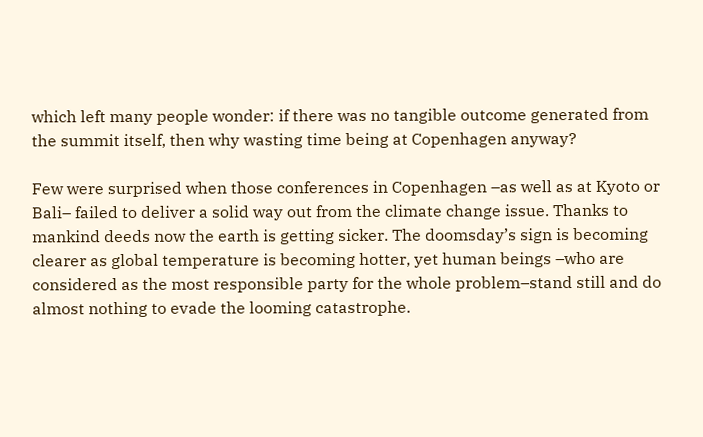which left many people wonder: if there was no tangible outcome generated from the summit itself, then why wasting time being at Copenhagen anyway?

Few were surprised when those conferences in Copenhagen –as well as at Kyoto or Bali– failed to deliver a solid way out from the climate change issue. Thanks to mankind deeds now the earth is getting sicker. The doomsday’s sign is becoming clearer as global temperature is becoming hotter, yet human beings –who are considered as the most responsible party for the whole problem–stand still and do almost nothing to evade the looming catastrophe.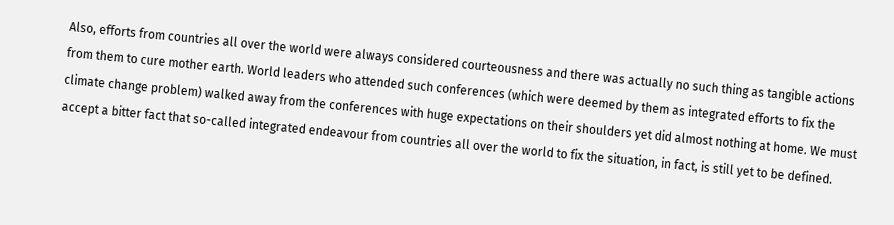Also, efforts from countries all over the world were always considered courteousness and there was actually no such thing as tangible actions from them to cure mother earth. World leaders who attended such conferences (which were deemed by them as integrated efforts to fix the climate change problem) walked away from the conferences with huge expectations on their shoulders yet did almost nothing at home. We must accept a bitter fact that so-called integrated endeavour from countries all over the world to fix the situation, in fact, is still yet to be defined.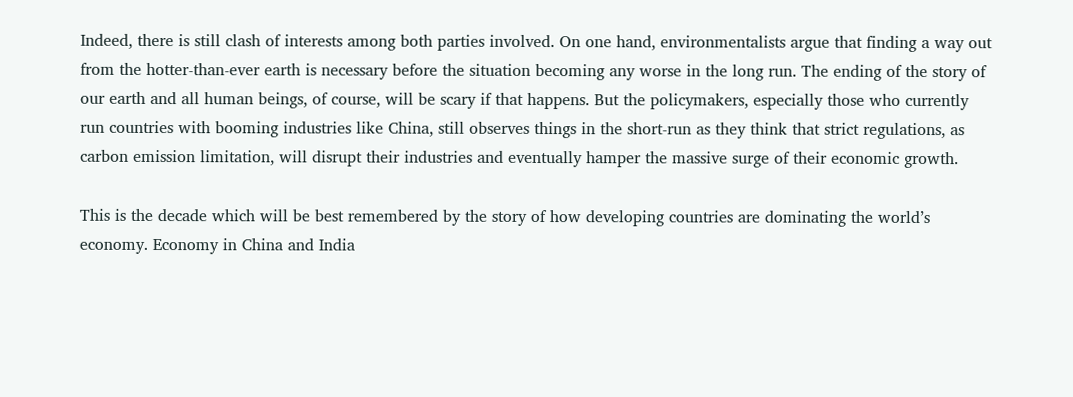Indeed, there is still clash of interests among both parties involved. On one hand, environmentalists argue that finding a way out from the hotter-than-ever earth is necessary before the situation becoming any worse in the long run. The ending of the story of our earth and all human beings, of course, will be scary if that happens. But the policymakers, especially those who currently run countries with booming industries like China, still observes things in the short-run as they think that strict regulations, as carbon emission limitation, will disrupt their industries and eventually hamper the massive surge of their economic growth.

This is the decade which will be best remembered by the story of how developing countries are dominating the world’s economy. Economy in China and India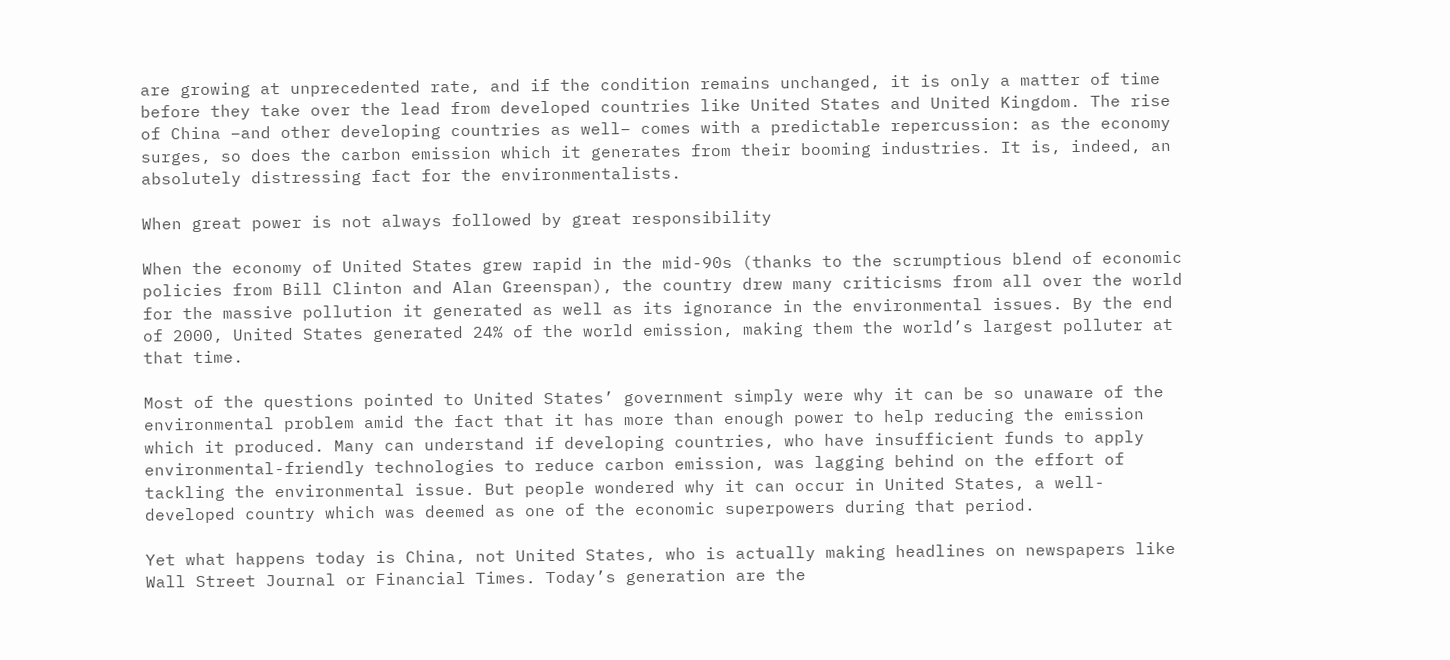are growing at unprecedented rate, and if the condition remains unchanged, it is only a matter of time before they take over the lead from developed countries like United States and United Kingdom. The rise of China –and other developing countries as well– comes with a predictable repercussion: as the economy surges, so does the carbon emission which it generates from their booming industries. It is, indeed, an absolutely distressing fact for the environmentalists.

When great power is not always followed by great responsibility

When the economy of United States grew rapid in the mid-90s (thanks to the scrumptious blend of economic policies from Bill Clinton and Alan Greenspan), the country drew many criticisms from all over the world for the massive pollution it generated as well as its ignorance in the environmental issues. By the end of 2000, United States generated 24% of the world emission, making them the world’s largest polluter at that time.

Most of the questions pointed to United States’ government simply were why it can be so unaware of the environmental problem amid the fact that it has more than enough power to help reducing the emission which it produced. Many can understand if developing countries, who have insufficient funds to apply environmental-friendly technologies to reduce carbon emission, was lagging behind on the effort of tackling the environmental issue. But people wondered why it can occur in United States, a well-developed country which was deemed as one of the economic superpowers during that period.

Yet what happens today is China, not United States, who is actually making headlines on newspapers like Wall Street Journal or Financial Times. Today’s generation are the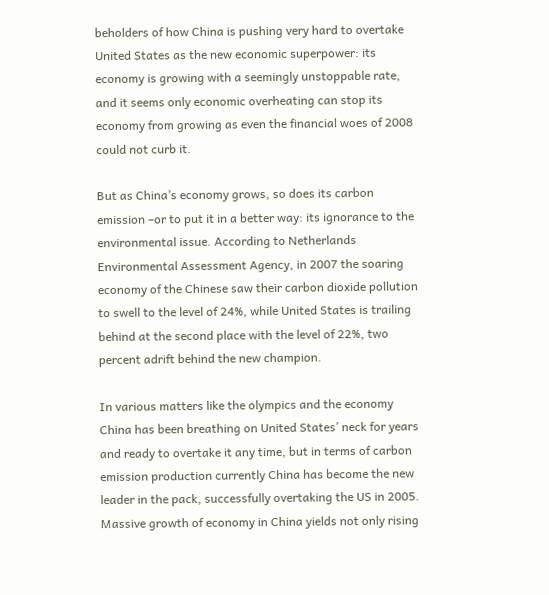beholders of how China is pushing very hard to overtake United States as the new economic superpower: its economy is growing with a seemingly unstoppable rate, and it seems only economic overheating can stop its economy from growing as even the financial woes of 2008 could not curb it.

But as China’s economy grows, so does its carbon emission –or to put it in a better way: its ignorance to the environmental issue. According to Netherlands Environmental Assessment Agency, in 2007 the soaring economy of the Chinese saw their carbon dioxide pollution to swell to the level of 24%, while United States is trailing behind at the second place with the level of 22%, two percent adrift behind the new champion.

In various matters like the olympics and the economy China has been breathing on United States’ neck for years and ready to overtake it any time, but in terms of carbon emission production currently China has become the new leader in the pack, successfully overtaking the US in 2005. Massive growth of economy in China yields not only rising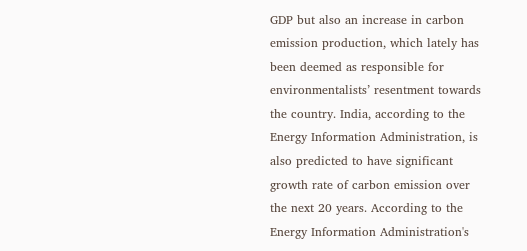GDP but also an increase in carbon emission production, which lately has been deemed as responsible for environmentalists’ resentment towards the country. India, according to the Energy Information Administration, is also predicted to have significant growth rate of carbon emission over the next 20 years. According to the Energy Information Administration's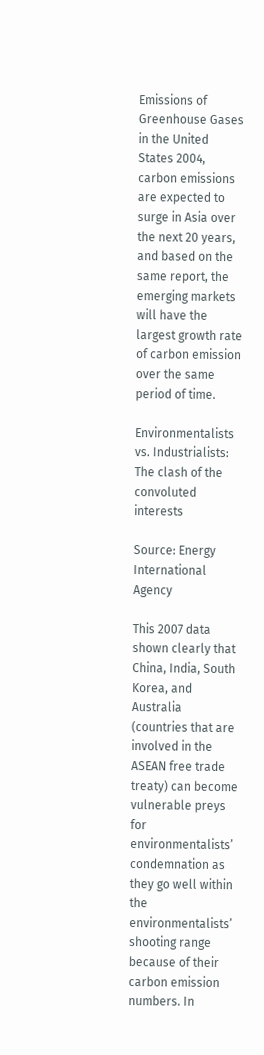Emissions of Greenhouse Gases in the United States 2004, carbon emissions are expected to surge in Asia over the next 20 years, and based on the same report, the emerging markets will have the largest growth rate of carbon emission over the same period of time.

Environmentalists vs. Industrialists: The clash of the convoluted interests

Source: Energy International Agency

This 2007 data shown clearly that China, India, South Korea, and Australia (countries that are involved in the ASEAN free trade treaty) can become vulnerable preys for environmentalists’ condemnation as they go well within the environmentalists’ shooting range because of their carbon emission numbers. In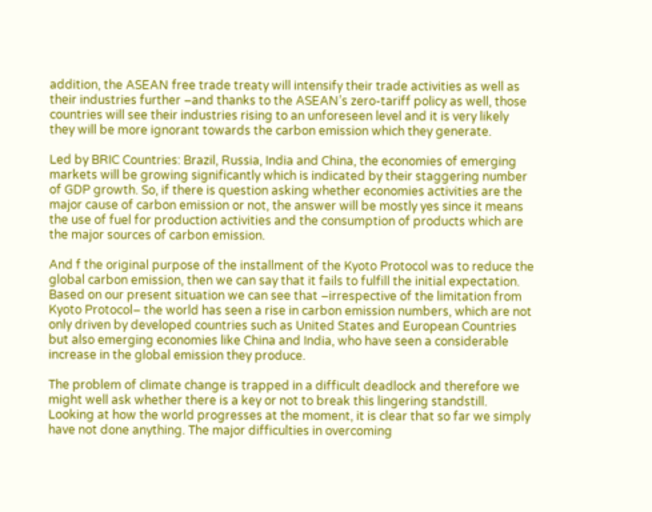addition, the ASEAN free trade treaty will intensify their trade activities as well as their industries further –and thanks to the ASEAN’s zero-tariff policy as well, those countries will see their industries rising to an unforeseen level and it is very likely they will be more ignorant towards the carbon emission which they generate.

Led by BRIC Countries: Brazil, Russia, India and China, the economies of emerging markets will be growing significantly which is indicated by their staggering number of GDP growth. So, if there is question asking whether economies activities are the major cause of carbon emission or not, the answer will be mostly yes since it means the use of fuel for production activities and the consumption of products which are the major sources of carbon emission.

And f the original purpose of the installment of the Kyoto Protocol was to reduce the global carbon emission, then we can say that it fails to fulfill the initial expectation. Based on our present situation we can see that –irrespective of the limitation from Kyoto Protocol– the world has seen a rise in carbon emission numbers, which are not only driven by developed countries such as United States and European Countries but also emerging economies like China and India, who have seen a considerable increase in the global emission they produce.

The problem of climate change is trapped in a difficult deadlock and therefore we might well ask whether there is a key or not to break this lingering standstill. Looking at how the world progresses at the moment, it is clear that so far we simply have not done anything. The major difficulties in overcoming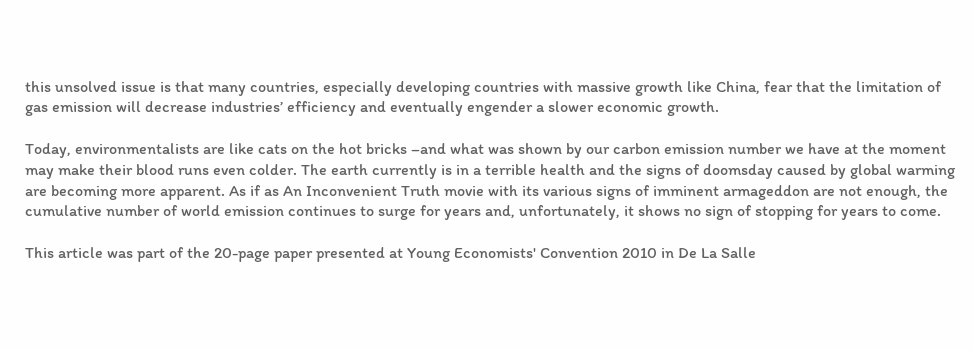this unsolved issue is that many countries, especially developing countries with massive growth like China, fear that the limitation of gas emission will decrease industries’ efficiency and eventually engender a slower economic growth.

Today, environmentalists are like cats on the hot bricks –and what was shown by our carbon emission number we have at the moment may make their blood runs even colder. The earth currently is in a terrible health and the signs of doomsday caused by global warming are becoming more apparent. As if as An Inconvenient Truth movie with its various signs of imminent armageddon are not enough, the cumulative number of world emission continues to surge for years and, unfortunately, it shows no sign of stopping for years to come.

This article was part of the 20-page paper presented at Young Economists' Convention 2010 in De La Salle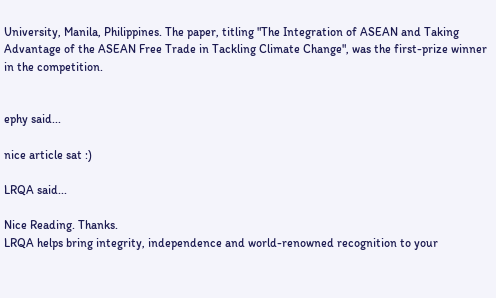University, Manila, Philippines. The paper, titling "The Integration of ASEAN and Taking Advantage of the ASEAN Free Trade in Tackling Climate Change", was the first-prize winner in the competition.


ephy said...

nice article sat :)

LRQA said...

Nice Reading. Thanks.
LRQA helps bring integrity, independence and world-renowned recognition to your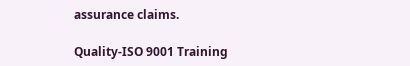assurance claims.

Quality-ISO 9001 Training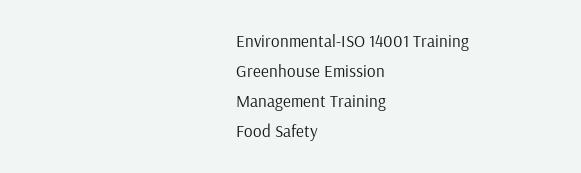Environmental-ISO 14001 Training
Greenhouse Emission Management Training
Food Safety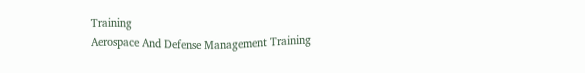Training
Aerospace And Defense Management Training